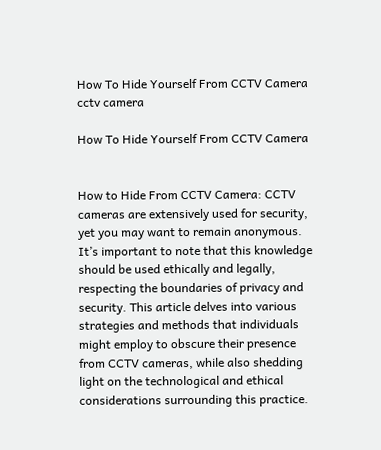How To Hide Yourself From CCTV Camera
cctv camera

How To Hide Yourself From CCTV Camera


How to Hide From CCTV Camera: CCTV cameras are extensively used for security, yet you may want to remain anonymous. It’s important to note that this knowledge should be used ethically and legally, respecting the boundaries of privacy and security. This article delves into various strategies and methods that individuals might employ to obscure their presence from CCTV cameras, while also shedding light on the technological and ethical considerations surrounding this practice.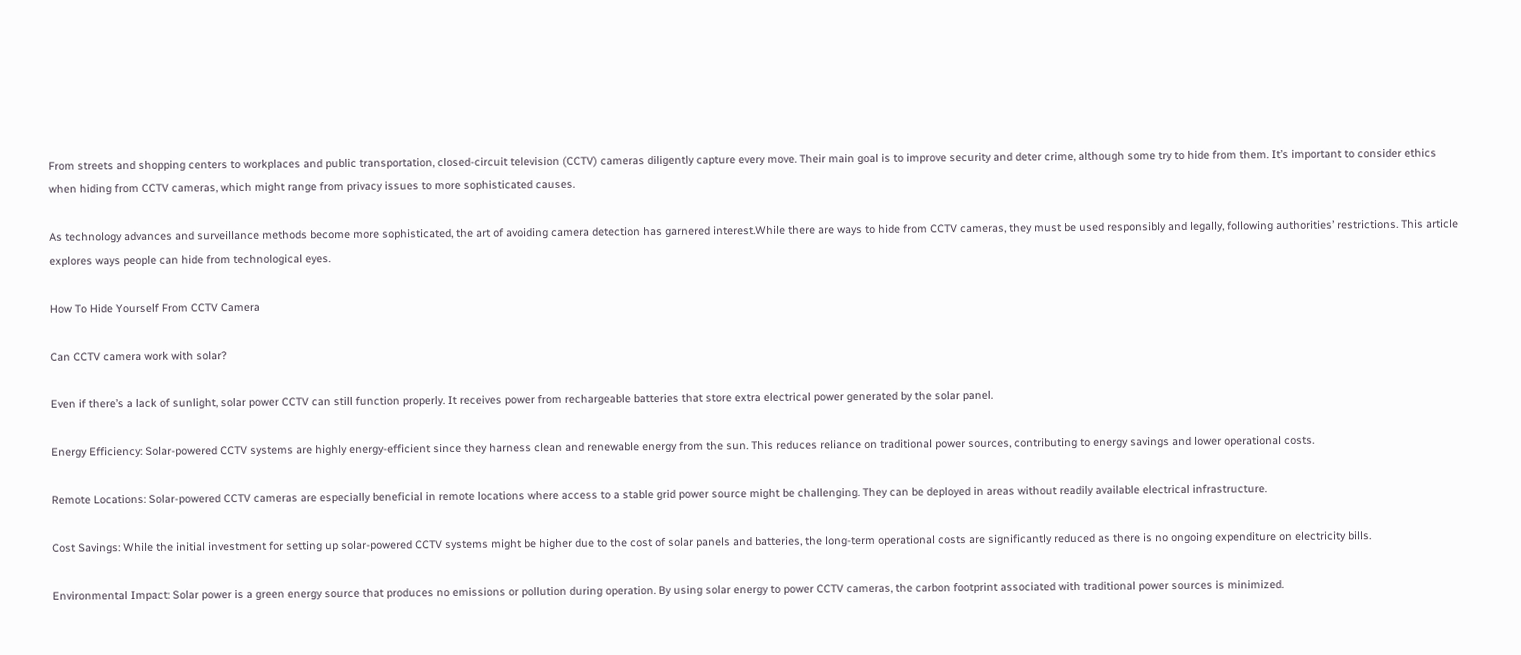From streets and shopping centers to workplaces and public transportation, closed-circuit television (CCTV) cameras diligently capture every move. Their main goal is to improve security and deter crime, although some try to hide from them. It’s important to consider ethics when hiding from CCTV cameras, which might range from privacy issues to more sophisticated causes.

As technology advances and surveillance methods become more sophisticated, the art of avoiding camera detection has garnered interest.While there are ways to hide from CCTV cameras, they must be used responsibly and legally, following authorities’ restrictions. This article explores ways people can hide from technological eyes.

How To Hide Yourself From CCTV Camera

Can CCTV camera work with solar?

Even if there’s a lack of sunlight, solar power CCTV can still function properly. It receives power from rechargeable batteries that store extra electrical power generated by the solar panel.

Energy Efficiency: Solar-powered CCTV systems are highly energy-efficient since they harness clean and renewable energy from the sun. This reduces reliance on traditional power sources, contributing to energy savings and lower operational costs.

Remote Locations: Solar-powered CCTV cameras are especially beneficial in remote locations where access to a stable grid power source might be challenging. They can be deployed in areas without readily available electrical infrastructure.

Cost Savings: While the initial investment for setting up solar-powered CCTV systems might be higher due to the cost of solar panels and batteries, the long-term operational costs are significantly reduced as there is no ongoing expenditure on electricity bills.

Environmental Impact: Solar power is a green energy source that produces no emissions or pollution during operation. By using solar energy to power CCTV cameras, the carbon footprint associated with traditional power sources is minimized.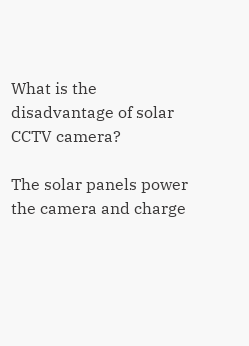What is the disadvantage of solar CCTV camera?

The solar panels power the camera and charge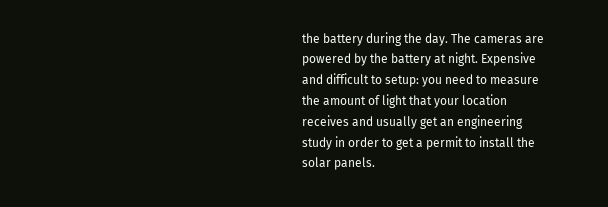the battery during the day. The cameras are powered by the battery at night. Expensive and difficult to setup: you need to measure the amount of light that your location receives and usually get an engineering study in order to get a permit to install the solar panels.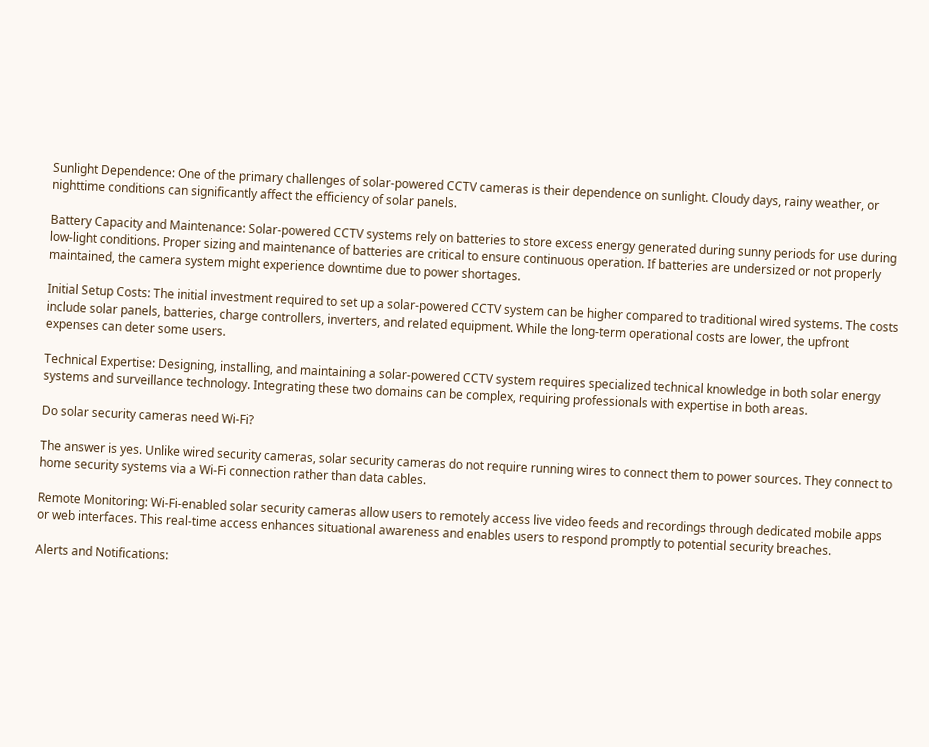Sunlight Dependence: One of the primary challenges of solar-powered CCTV cameras is their dependence on sunlight. Cloudy days, rainy weather, or nighttime conditions can significantly affect the efficiency of solar panels.

Battery Capacity and Maintenance: Solar-powered CCTV systems rely on batteries to store excess energy generated during sunny periods for use during low-light conditions. Proper sizing and maintenance of batteries are critical to ensure continuous operation. If batteries are undersized or not properly maintained, the camera system might experience downtime due to power shortages.

Initial Setup Costs: The initial investment required to set up a solar-powered CCTV system can be higher compared to traditional wired systems. The costs include solar panels, batteries, charge controllers, inverters, and related equipment. While the long-term operational costs are lower, the upfront expenses can deter some users.

Technical Expertise: Designing, installing, and maintaining a solar-powered CCTV system requires specialized technical knowledge in both solar energy systems and surveillance technology. Integrating these two domains can be complex, requiring professionals with expertise in both areas.

Do solar security cameras need Wi-Fi?

The answer is yes. Unlike wired security cameras, solar security cameras do not require running wires to connect them to power sources. They connect to home security systems via a Wi-Fi connection rather than data cables.

Remote Monitoring: Wi-Fi-enabled solar security cameras allow users to remotely access live video feeds and recordings through dedicated mobile apps or web interfaces. This real-time access enhances situational awareness and enables users to respond promptly to potential security breaches.

Alerts and Notifications: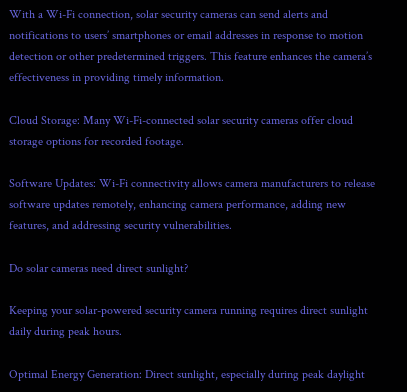With a Wi-Fi connection, solar security cameras can send alerts and notifications to users’ smartphones or email addresses in response to motion detection or other predetermined triggers. This feature enhances the camera’s effectiveness in providing timely information.

Cloud Storage: Many Wi-Fi-connected solar security cameras offer cloud storage options for recorded footage.

Software Updates: Wi-Fi connectivity allows camera manufacturers to release software updates remotely, enhancing camera performance, adding new features, and addressing security vulnerabilities.

Do solar cameras need direct sunlight?

Keeping your solar-powered security camera running requires direct sunlight daily during peak hours.

Optimal Energy Generation: Direct sunlight, especially during peak daylight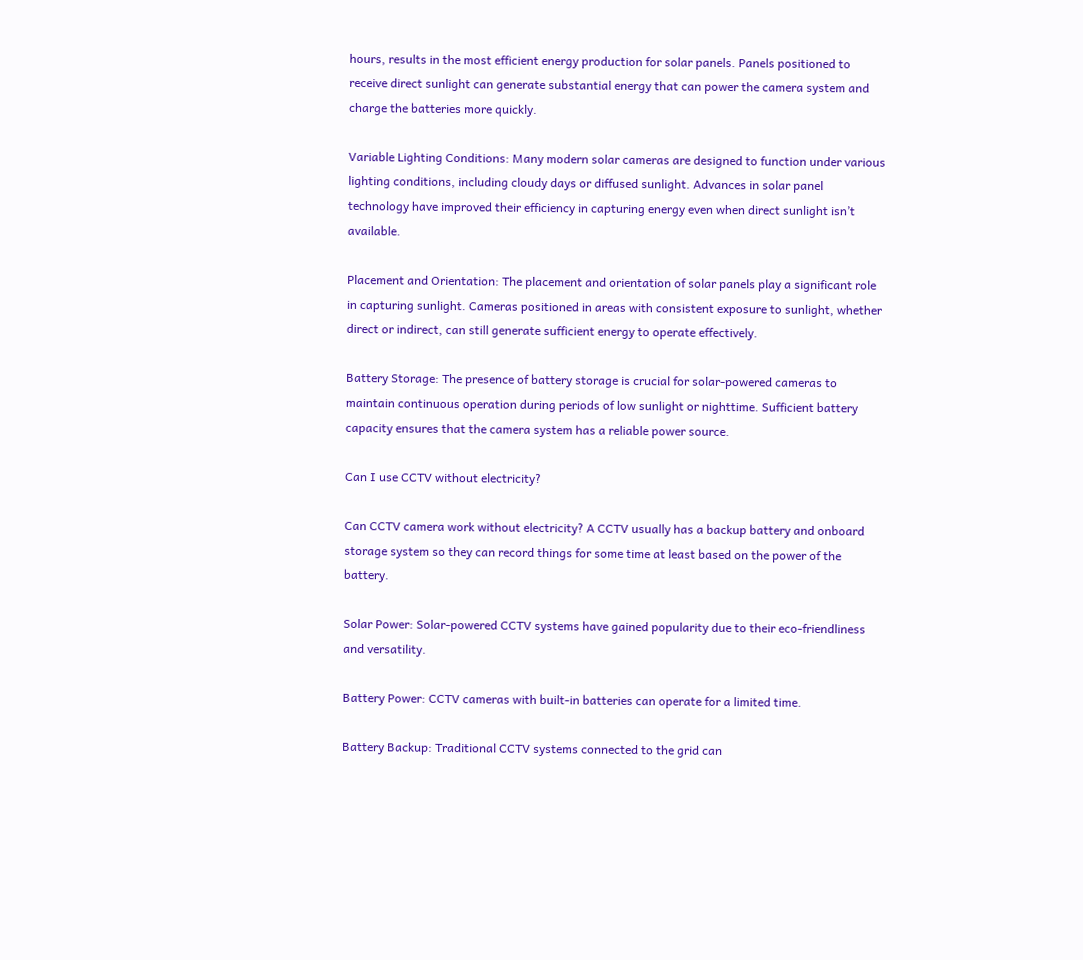hours, results in the most efficient energy production for solar panels. Panels positioned to receive direct sunlight can generate substantial energy that can power the camera system and charge the batteries more quickly.

Variable Lighting Conditions: Many modern solar cameras are designed to function under various lighting conditions, including cloudy days or diffused sunlight. Advances in solar panel technology have improved their efficiency in capturing energy even when direct sunlight isn’t available.

Placement and Orientation: The placement and orientation of solar panels play a significant role in capturing sunlight. Cameras positioned in areas with consistent exposure to sunlight, whether direct or indirect, can still generate sufficient energy to operate effectively.

Battery Storage: The presence of battery storage is crucial for solar-powered cameras to maintain continuous operation during periods of low sunlight or nighttime. Sufficient battery capacity ensures that the camera system has a reliable power source.

Can I use CCTV without electricity?

Can CCTV camera work without electricity? A CCTV usually has a backup battery and onboard storage system so they can record things for some time at least based on the power of the battery.

Solar Power: Solar-powered CCTV systems have gained popularity due to their eco-friendliness and versatility.

Battery Power: CCTV cameras with built-in batteries can operate for a limited time.

Battery Backup: Traditional CCTV systems connected to the grid can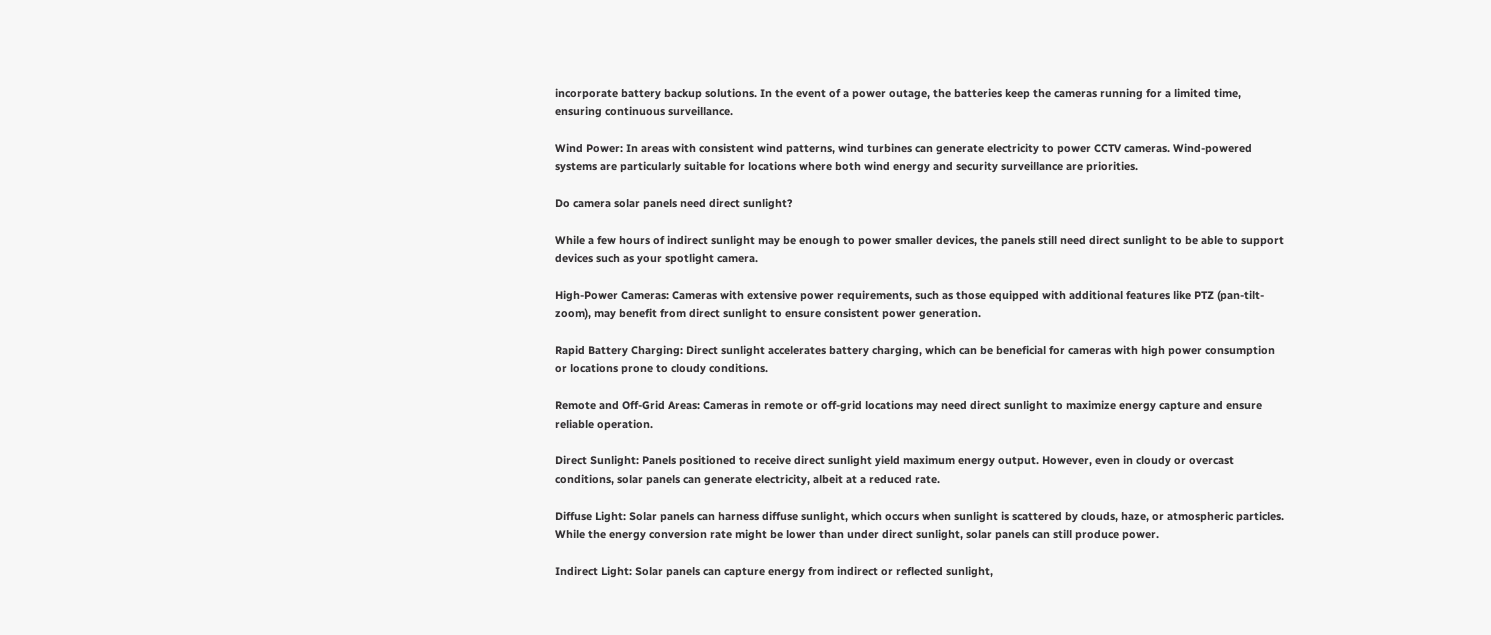incorporate battery backup solutions. In the event of a power outage, the batteries keep the cameras running for a limited time, ensuring continuous surveillance.

Wind Power: In areas with consistent wind patterns, wind turbines can generate electricity to power CCTV cameras. Wind-powered systems are particularly suitable for locations where both wind energy and security surveillance are priorities.

Do camera solar panels need direct sunlight?

While a few hours of indirect sunlight may be enough to power smaller devices, the panels still need direct sunlight to be able to support devices such as your spotlight camera.

High-Power Cameras: Cameras with extensive power requirements, such as those equipped with additional features like PTZ (pan-tilt-zoom), may benefit from direct sunlight to ensure consistent power generation.

Rapid Battery Charging: Direct sunlight accelerates battery charging, which can be beneficial for cameras with high power consumption or locations prone to cloudy conditions.

Remote and Off-Grid Areas: Cameras in remote or off-grid locations may need direct sunlight to maximize energy capture and ensure reliable operation.

Direct Sunlight: Panels positioned to receive direct sunlight yield maximum energy output. However, even in cloudy or overcast conditions, solar panels can generate electricity, albeit at a reduced rate.

Diffuse Light: Solar panels can harness diffuse sunlight, which occurs when sunlight is scattered by clouds, haze, or atmospheric particles. While the energy conversion rate might be lower than under direct sunlight, solar panels can still produce power.

Indirect Light: Solar panels can capture energy from indirect or reflected sunlight,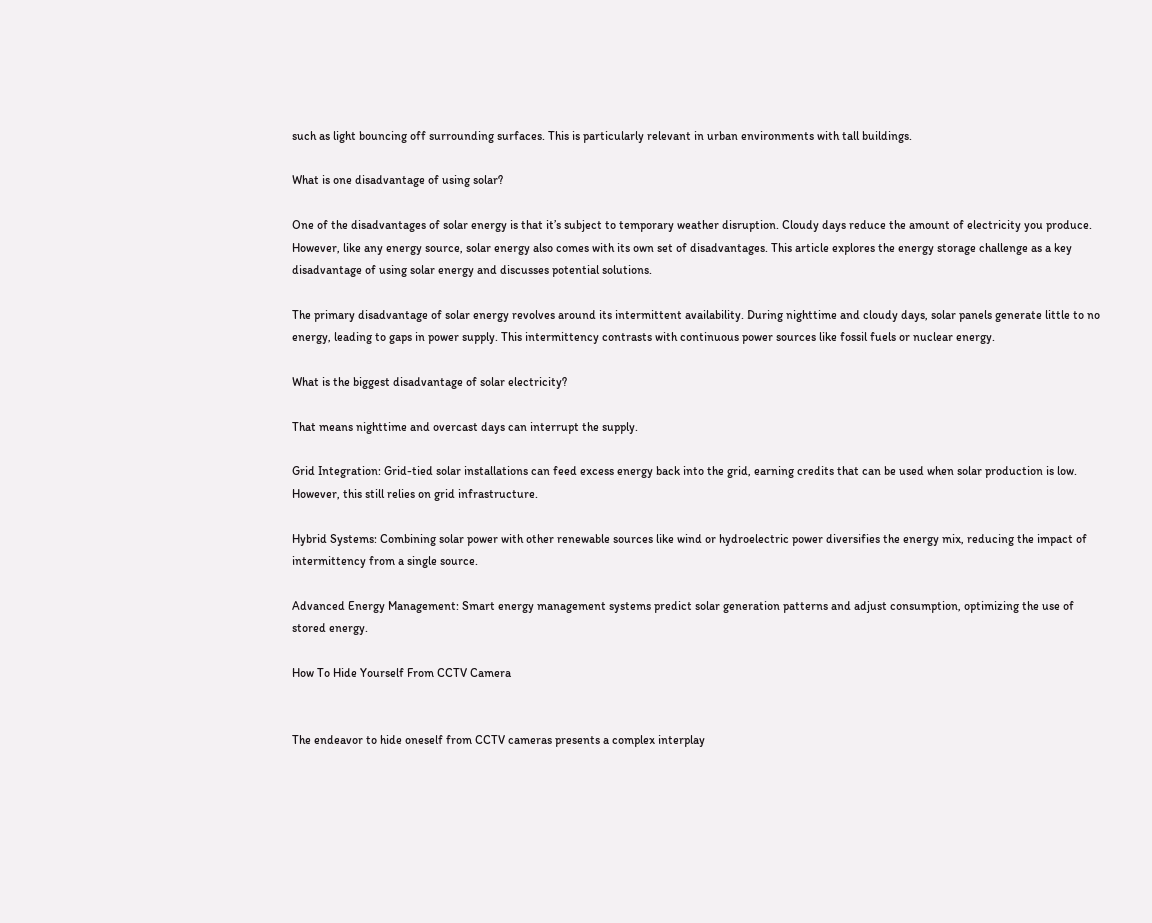such as light bouncing off surrounding surfaces. This is particularly relevant in urban environments with tall buildings.

What is one disadvantage of using solar?

One of the disadvantages of solar energy is that it’s subject to temporary weather disruption. Cloudy days reduce the amount of electricity you produce. However, like any energy source, solar energy also comes with its own set of disadvantages. This article explores the energy storage challenge as a key disadvantage of using solar energy and discusses potential solutions.

The primary disadvantage of solar energy revolves around its intermittent availability. During nighttime and cloudy days, solar panels generate little to no energy, leading to gaps in power supply. This intermittency contrasts with continuous power sources like fossil fuels or nuclear energy.

What is the biggest disadvantage of solar electricity?

That means nighttime and overcast days can interrupt the supply.

Grid Integration: Grid-tied solar installations can feed excess energy back into the grid, earning credits that can be used when solar production is low. However, this still relies on grid infrastructure.

Hybrid Systems: Combining solar power with other renewable sources like wind or hydroelectric power diversifies the energy mix, reducing the impact of intermittency from a single source.

Advanced Energy Management: Smart energy management systems predict solar generation patterns and adjust consumption, optimizing the use of stored energy.

How To Hide Yourself From CCTV Camera


The endeavor to hide oneself from CCTV cameras presents a complex interplay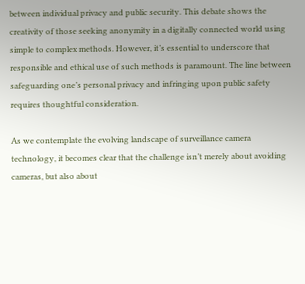between individual privacy and public security. This debate shows the creativity of those seeking anonymity in a digitally connected world using simple to complex methods. However, it’s essential to underscore that responsible and ethical use of such methods is paramount. The line between safeguarding one’s personal privacy and infringing upon public safety requires thoughtful consideration.

As we contemplate the evolving landscape of surveillance camera technology, it becomes clear that the challenge isn’t merely about avoiding cameras, but also about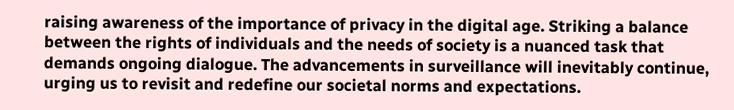raising awareness of the importance of privacy in the digital age. Striking a balance between the rights of individuals and the needs of society is a nuanced task that demands ongoing dialogue. The advancements in surveillance will inevitably continue, urging us to revisit and redefine our societal norms and expectations.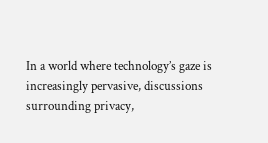In a world where technology’s gaze is increasingly pervasive, discussions surrounding privacy,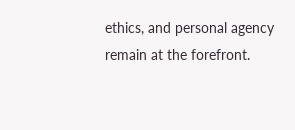ethics, and personal agency remain at the forefront.